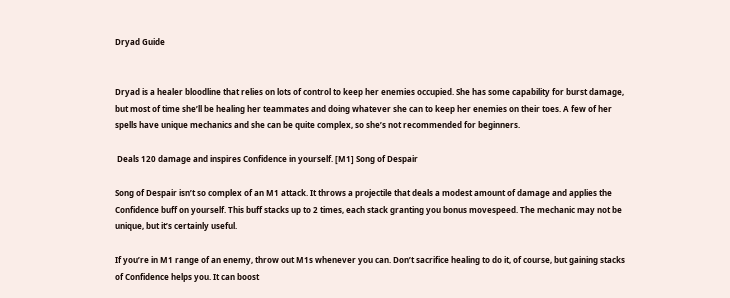Dryad Guide


Dryad is a healer bloodline that relies on lots of control to keep her enemies occupied. She has some capability for burst damage, but most of time she’ll be healing her teammates and doing whatever she can to keep her enemies on their toes. A few of her spells have unique mechanics and she can be quite complex, so she’s not recommended for beginners.

 Deals 120 damage and inspires Confidence in yourself. [M1] Song of Despair

Song of Despair isn’t so complex of an M1 attack. It throws a projectile that deals a modest amount of damage and applies the Confidence buff on yourself. This buff stacks up to 2 times, each stack granting you bonus movespeed. The mechanic may not be unique, but it’s certainly useful.

If you’re in M1 range of an enemy, throw out M1s whenever you can. Don’t sacrifice healing to do it, of course, but gaining stacks of Confidence helps you. It can boost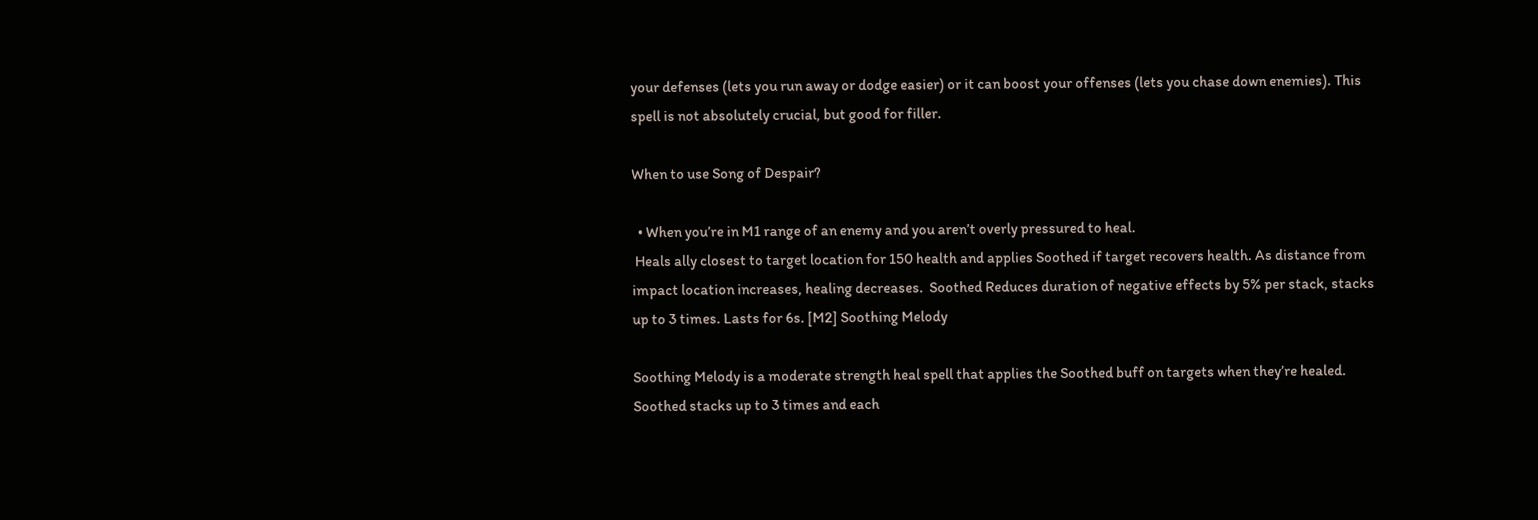your defenses (lets you run away or dodge easier) or it can boost your offenses (lets you chase down enemies). This spell is not absolutely crucial, but good for filler.

When to use Song of Despair?

  • When you’re in M1 range of an enemy and you aren’t overly pressured to heal.
 Heals ally closest to target location for 150 health and applies Soothed if target recovers health. As distance from impact location increases, healing decreases.  Soothed Reduces duration of negative effects by 5% per stack, stacks up to 3 times. Lasts for 6s. [M2] Soothing Melody

Soothing Melody is a moderate strength heal spell that applies the Soothed buff on targets when they’re healed. Soothed stacks up to 3 times and each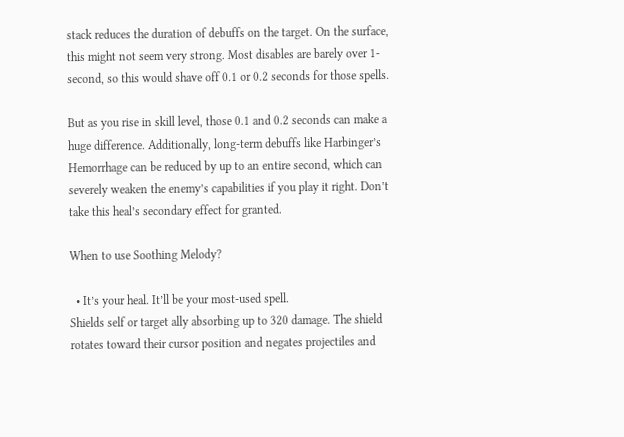stack reduces the duration of debuffs on the target. On the surface, this might not seem very strong. Most disables are barely over 1-second, so this would shave off 0.1 or 0.2 seconds for those spells.

But as you rise in skill level, those 0.1 and 0.2 seconds can make a huge difference. Additionally, long-term debuffs like Harbinger’s Hemorrhage can be reduced by up to an entire second, which can severely weaken the enemy’s capabilities if you play it right. Don’t take this heal’s secondary effect for granted.

When to use Soothing Melody?

  • It’s your heal. It’ll be your most-used spell.
Shields self or target ally absorbing up to 320 damage. The shield rotates toward their cursor position and negates projectiles and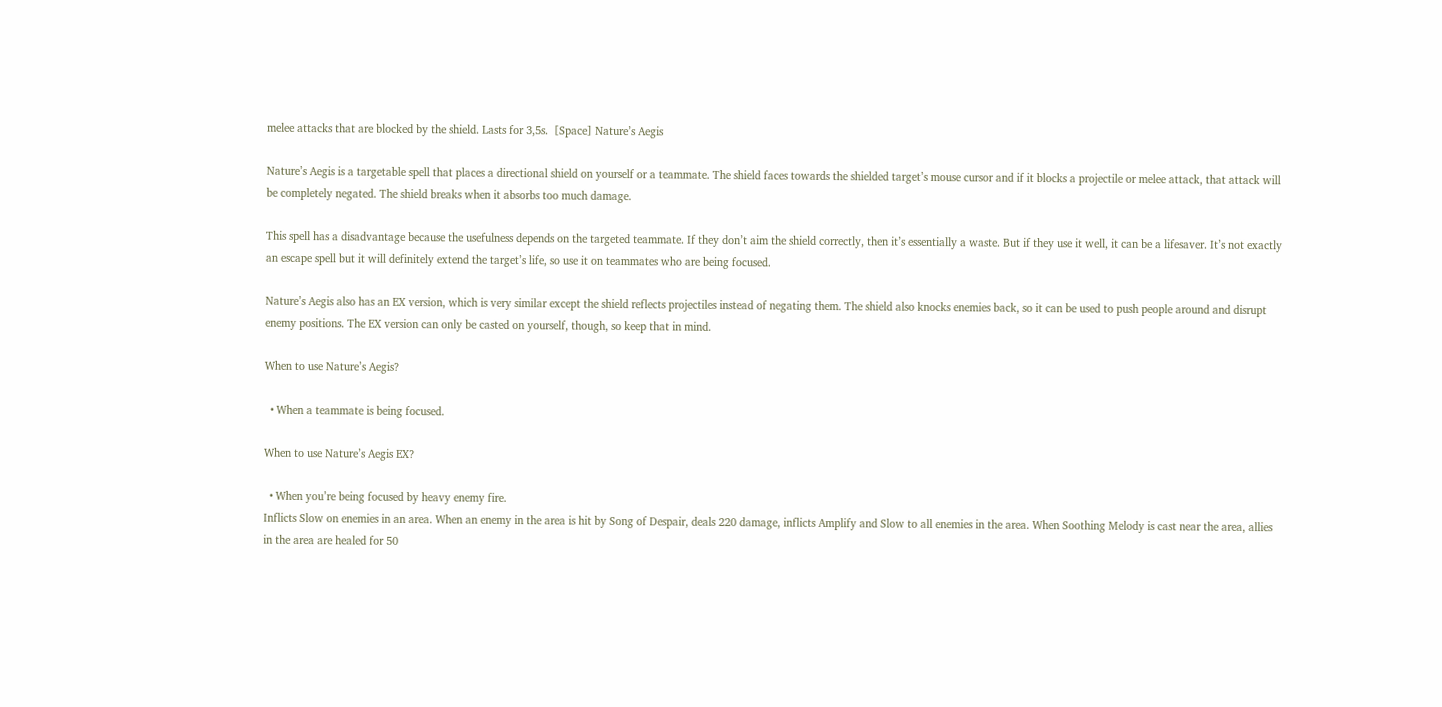melee attacks that are blocked by the shield. Lasts for 3,5s.  [Space] Nature’s Aegis

Nature’s Aegis is a targetable spell that places a directional shield on yourself or a teammate. The shield faces towards the shielded target’s mouse cursor and if it blocks a projectile or melee attack, that attack will be completely negated. The shield breaks when it absorbs too much damage.

This spell has a disadvantage because the usefulness depends on the targeted teammate. If they don’t aim the shield correctly, then it’s essentially a waste. But if they use it well, it can be a lifesaver. It’s not exactly an escape spell but it will definitely extend the target’s life, so use it on teammates who are being focused.

Nature’s Aegis also has an EX version, which is very similar except the shield reflects projectiles instead of negating them. The shield also knocks enemies back, so it can be used to push people around and disrupt enemy positions. The EX version can only be casted on yourself, though, so keep that in mind.

When to use Nature’s Aegis?

  • When a teammate is being focused.

When to use Nature’s Aegis EX?

  • When you’re being focused by heavy enemy fire.
Inflicts Slow on enemies in an area. When an enemy in the area is hit by Song of Despair, deals 220 damage, inflicts Amplify and Slow to all enemies in the area. When Soothing Melody is cast near the area, allies in the area are healed for 50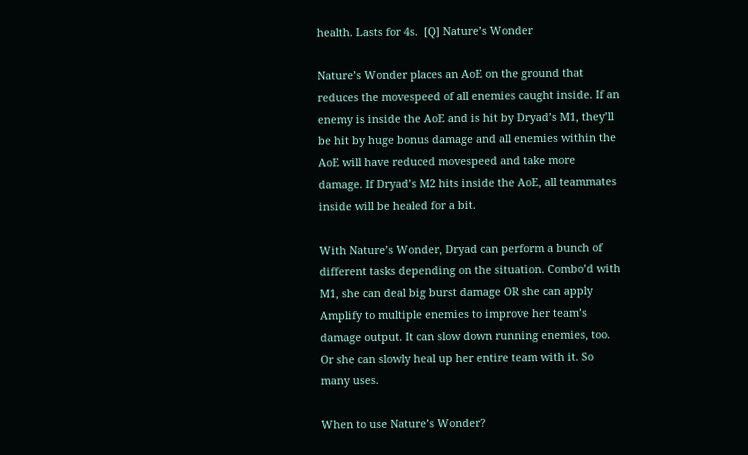health. Lasts for 4s.  [Q] Nature’s Wonder

Nature’s Wonder places an AoE on the ground that reduces the movespeed of all enemies caught inside. If an enemy is inside the AoE and is hit by Dryad’s M1, they’ll be hit by huge bonus damage and all enemies within the AoE will have reduced movespeed and take more damage. If Dryad’s M2 hits inside the AoE, all teammates inside will be healed for a bit.

With Nature’s Wonder, Dryad can perform a bunch of different tasks depending on the situation. Combo’d with M1, she can deal big burst damage OR she can apply Amplify to multiple enemies to improve her team’s damage output. It can slow down running enemies, too. Or she can slowly heal up her entire team with it. So many uses.

When to use Nature’s Wonder?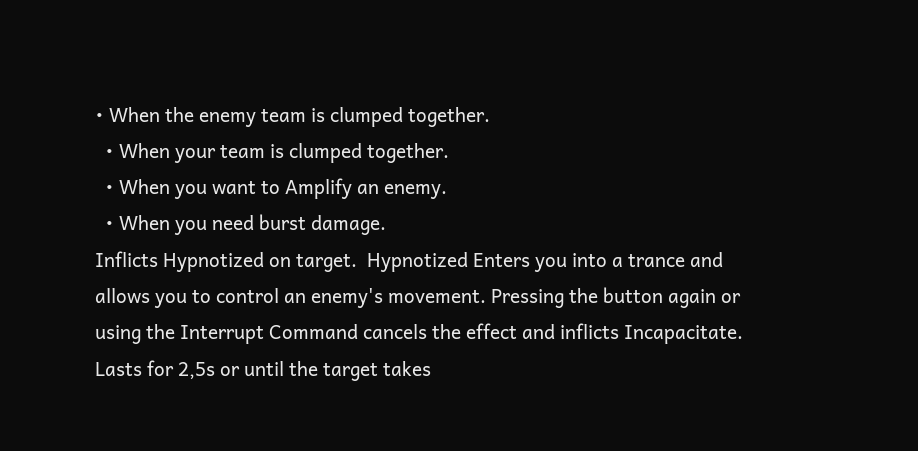• When the enemy team is clumped together.
  • When your team is clumped together.
  • When you want to Amplify an enemy.
  • When you need burst damage.
Inflicts Hypnotized on target.  Hypnotized Enters you into a trance and allows you to control an enemy's movement. Pressing the button again or using the Interrupt Command cancels the effect and inflicts Incapacitate. Lasts for 2,5s or until the target takes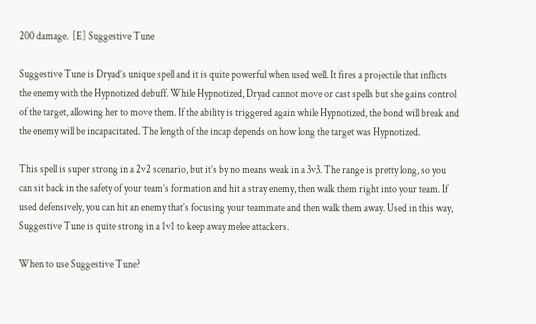200 damage.  [E] Suggestive Tune

Suggestive Tune is Dryad’s unique spell and it is quite powerful when used well. It fires a projectile that inflicts the enemy with the Hypnotized debuff. While Hypnotized, Dryad cannot move or cast spells but she gains control of the target, allowing her to move them. If the ability is triggered again while Hypnotized, the bond will break and the enemy will be incapacitated. The length of the incap depends on how long the target was Hypnotized.

This spell is super strong in a 2v2 scenario, but it’s by no means weak in a 3v3. The range is pretty long, so you can sit back in the safety of your team’s formation and hit a stray enemy, then walk them right into your team. If used defensively, you can hit an enemy that’s focusing your teammate and then walk them away. Used in this way, Suggestive Tune is quite strong in a 1v1 to keep away melee attackers.

When to use Suggestive Tune?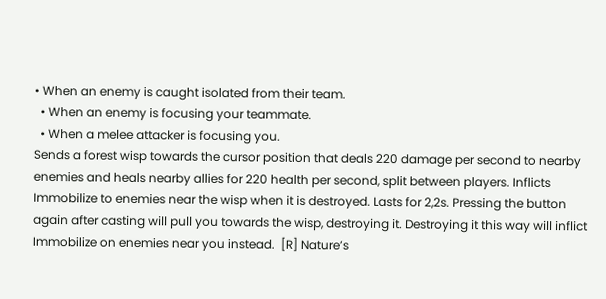• When an enemy is caught isolated from their team.
  • When an enemy is focusing your teammate.
  • When a melee attacker is focusing you.
Sends a forest wisp towards the cursor position that deals 220 damage per second to nearby enemies and heals nearby allies for 220 health per second, split between players. Inflicts Immobilize to enemies near the wisp when it is destroyed. Lasts for 2,2s. Pressing the button again after casting will pull you towards the wisp, destroying it. Destroying it this way will inflict Immobilize on enemies near you instead.  [R] Nature’s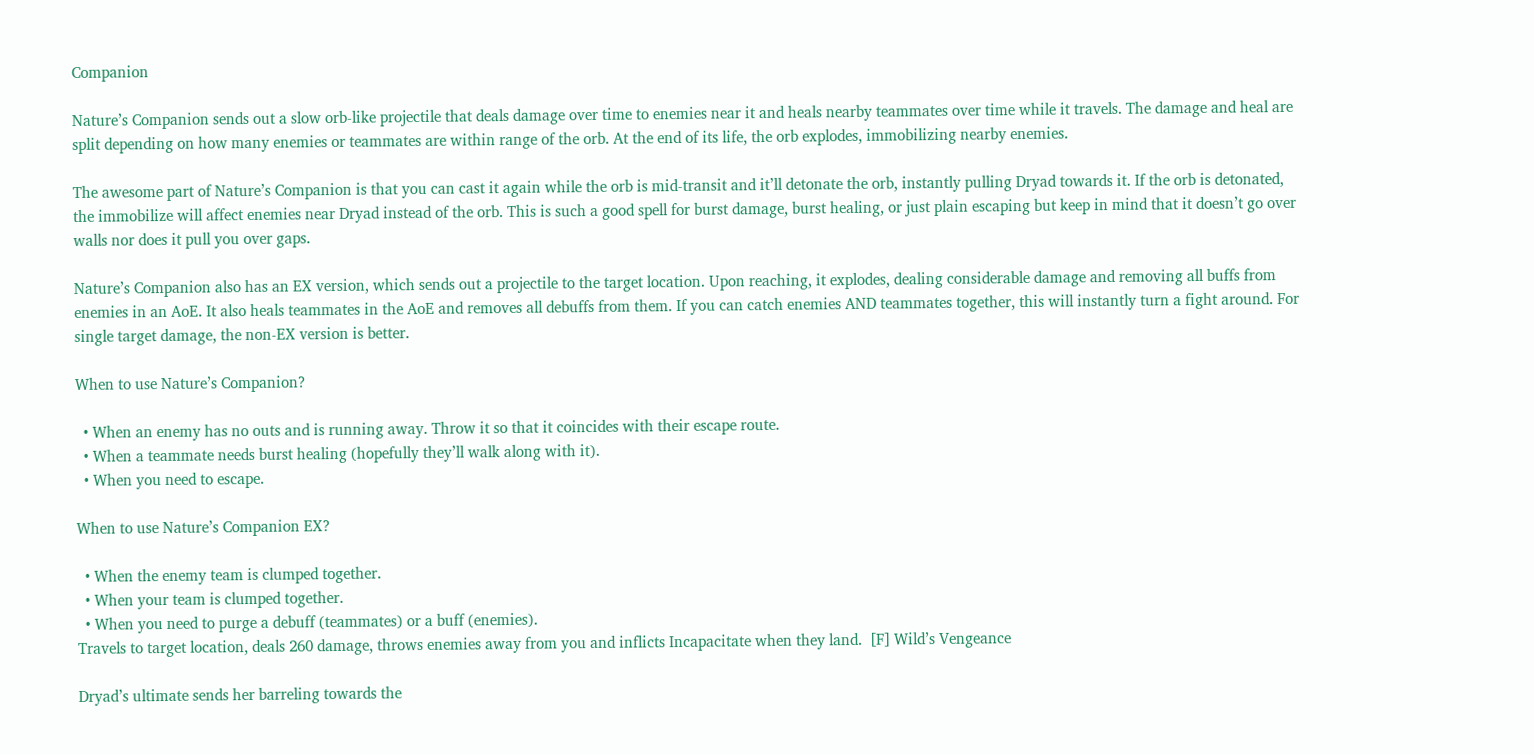Companion

Nature’s Companion sends out a slow orb-like projectile that deals damage over time to enemies near it and heals nearby teammates over time while it travels. The damage and heal are split depending on how many enemies or teammates are within range of the orb. At the end of its life, the orb explodes, immobilizing nearby enemies.

The awesome part of Nature’s Companion is that you can cast it again while the orb is mid-transit and it’ll detonate the orb, instantly pulling Dryad towards it. If the orb is detonated, the immobilize will affect enemies near Dryad instead of the orb. This is such a good spell for burst damage, burst healing, or just plain escaping but keep in mind that it doesn’t go over walls nor does it pull you over gaps.

Nature’s Companion also has an EX version, which sends out a projectile to the target location. Upon reaching, it explodes, dealing considerable damage and removing all buffs from enemies in an AoE. It also heals teammates in the AoE and removes all debuffs from them. If you can catch enemies AND teammates together, this will instantly turn a fight around. For single target damage, the non-EX version is better.

When to use Nature’s Companion?

  • When an enemy has no outs and is running away. Throw it so that it coincides with their escape route.
  • When a teammate needs burst healing (hopefully they’ll walk along with it).
  • When you need to escape.

When to use Nature’s Companion EX?

  • When the enemy team is clumped together.
  • When your team is clumped together.
  • When you need to purge a debuff (teammates) or a buff (enemies).
Travels to target location, deals 260 damage, throws enemies away from you and inflicts Incapacitate when they land.  [F] Wild’s Vengeance

Dryad’s ultimate sends her barreling towards the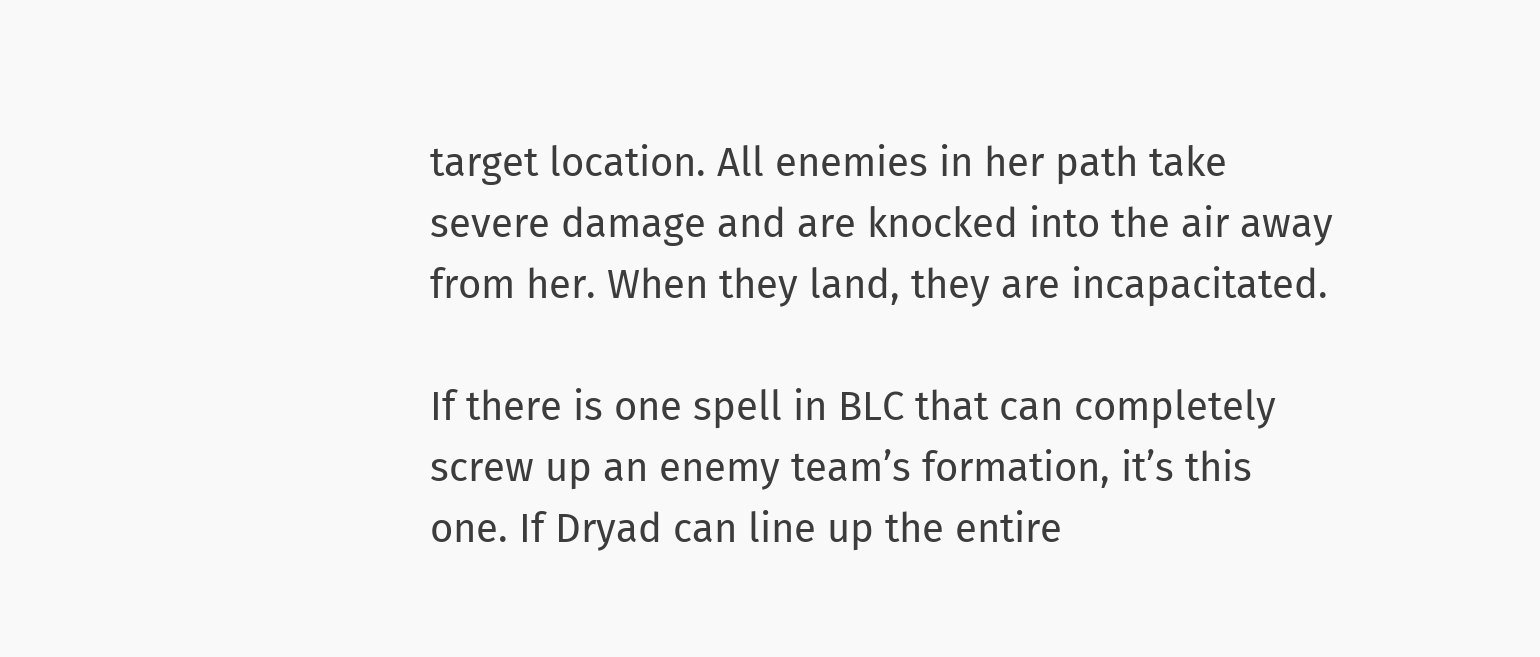target location. All enemies in her path take severe damage and are knocked into the air away from her. When they land, they are incapacitated.

If there is one spell in BLC that can completely screw up an enemy team’s formation, it’s this one. If Dryad can line up the entire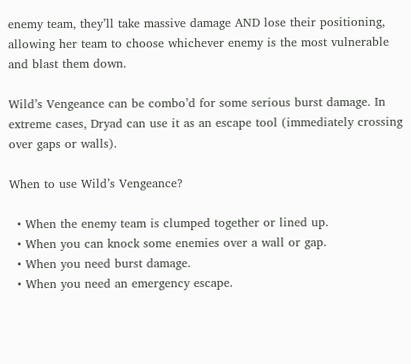enemy team, they’ll take massive damage AND lose their positioning, allowing her team to choose whichever enemy is the most vulnerable and blast them down.

Wild’s Vengeance can be combo’d for some serious burst damage. In extreme cases, Dryad can use it as an escape tool (immediately crossing over gaps or walls).

When to use Wild’s Vengeance?

  • When the enemy team is clumped together or lined up.
  • When you can knock some enemies over a wall or gap.
  • When you need burst damage.
  • When you need an emergency escape.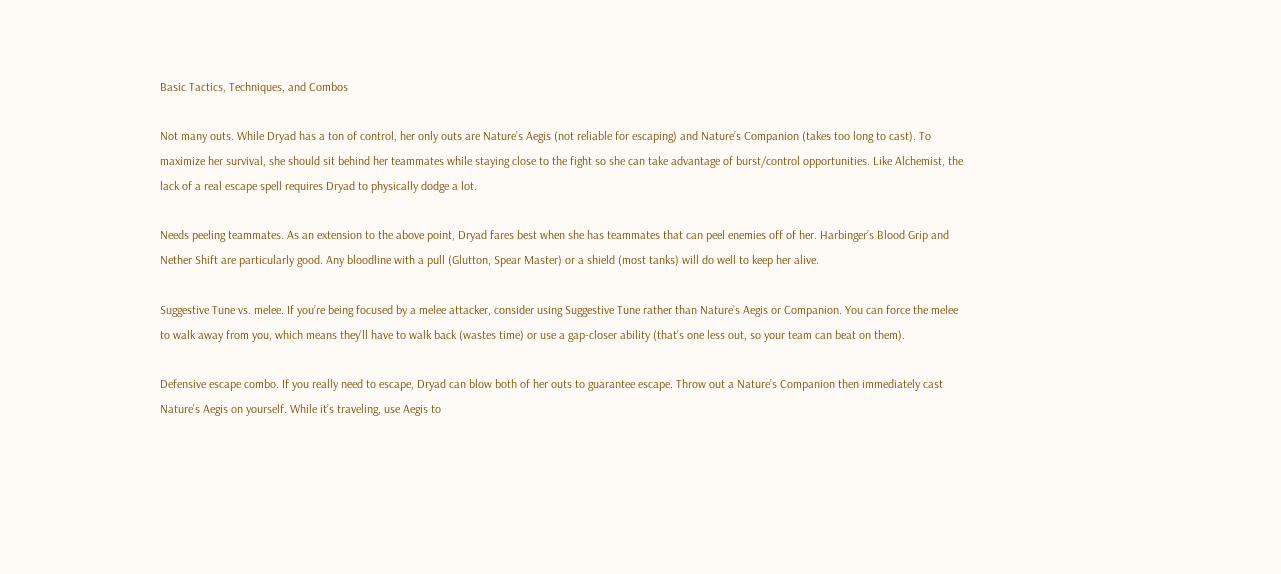Basic Tactics, Techniques, and Combos

Not many outs. While Dryad has a ton of control, her only outs are Nature’s Aegis (not reliable for escaping) and Nature’s Companion (takes too long to cast). To maximize her survival, she should sit behind her teammates while staying close to the fight so she can take advantage of burst/control opportunities. Like Alchemist, the lack of a real escape spell requires Dryad to physically dodge a lot.

Needs peeling teammates. As an extension to the above point, Dryad fares best when she has teammates that can peel enemies off of her. Harbinger’s Blood Grip and Nether Shift are particularly good. Any bloodline with a pull (Glutton, Spear Master) or a shield (most tanks) will do well to keep her alive.

Suggestive Tune vs. melee. If you’re being focused by a melee attacker, consider using Suggestive Tune rather than Nature’s Aegis or Companion. You can force the melee to walk away from you, which means they’ll have to walk back (wastes time) or use a gap-closer ability (that’s one less out, so your team can beat on them).

Defensive escape combo. If you really need to escape, Dryad can blow both of her outs to guarantee escape. Throw out a Nature’s Companion then immediately cast Nature’s Aegis on yourself. While it’s traveling, use Aegis to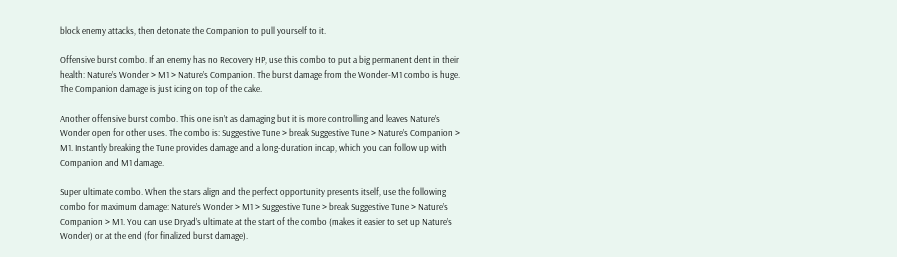block enemy attacks, then detonate the Companion to pull yourself to it.

Offensive burst combo. If an enemy has no Recovery HP, use this combo to put a big permanent dent in their health: Nature’s Wonder > M1 > Nature’s Companion. The burst damage from the Wonder-M1 combo is huge. The Companion damage is just icing on top of the cake.

Another offensive burst combo. This one isn’t as damaging but it is more controlling and leaves Nature’s Wonder open for other uses. The combo is: Suggestive Tune > break Suggestive Tune > Nature’s Companion > M1. Instantly breaking the Tune provides damage and a long-duration incap, which you can follow up with Companion and M1 damage.

Super ultimate combo. When the stars align and the perfect opportunity presents itself, use the following combo for maximum damage: Nature’s Wonder > M1 > Suggestive Tune > break Suggestive Tune > Nature’s Companion > M1. You can use Dryad’s ultimate at the start of the combo (makes it easier to set up Nature’s Wonder) or at the end (for finalized burst damage).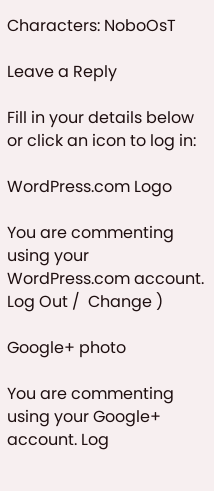Characters: NoboOsT

Leave a Reply

Fill in your details below or click an icon to log in:

WordPress.com Logo

You are commenting using your WordPress.com account. Log Out /  Change )

Google+ photo

You are commenting using your Google+ account. Log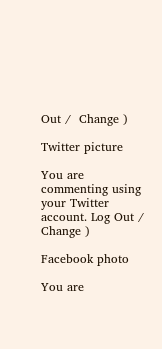Out /  Change )

Twitter picture

You are commenting using your Twitter account. Log Out /  Change )

Facebook photo

You are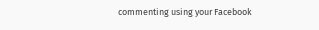commenting using your Facebook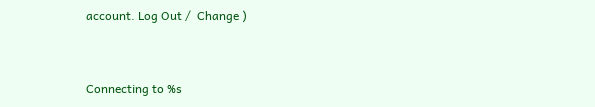account. Log Out /  Change )


Connecting to %s